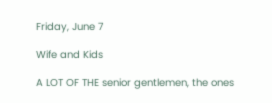Friday, June 7

Wife and Kids

A LOT OF THE senior gentlemen, the ones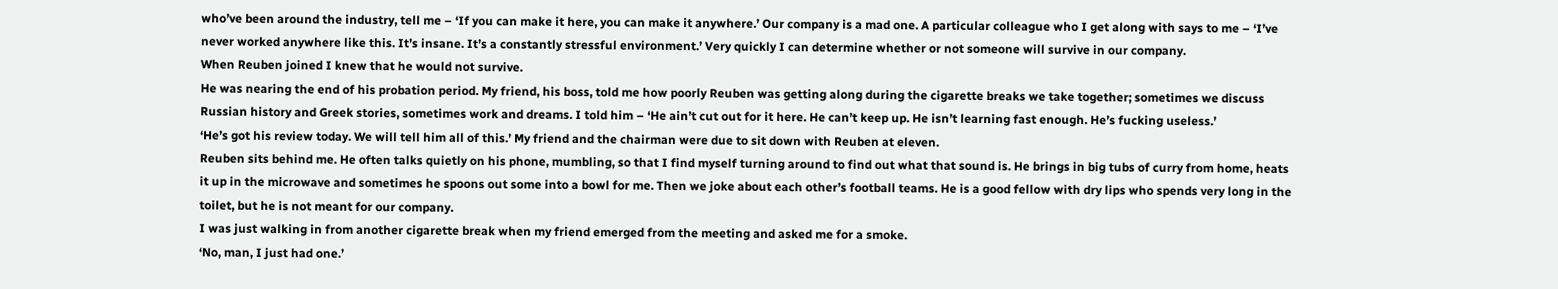who’ve been around the industry, tell me – ‘If you can make it here, you can make it anywhere.’ Our company is a mad one. A particular colleague who I get along with says to me – ‘I’ve never worked anywhere like this. It’s insane. It’s a constantly stressful environment.’ Very quickly I can determine whether or not someone will survive in our company.
When Reuben joined I knew that he would not survive.
He was nearing the end of his probation period. My friend, his boss, told me how poorly Reuben was getting along during the cigarette breaks we take together; sometimes we discuss Russian history and Greek stories, sometimes work and dreams. I told him – ‘He ain’t cut out for it here. He can’t keep up. He isn’t learning fast enough. He’s fucking useless.’
‘He’s got his review today. We will tell him all of this.’ My friend and the chairman were due to sit down with Reuben at eleven.
Reuben sits behind me. He often talks quietly on his phone, mumbling, so that I find myself turning around to find out what that sound is. He brings in big tubs of curry from home, heats it up in the microwave and sometimes he spoons out some into a bowl for me. Then we joke about each other’s football teams. He is a good fellow with dry lips who spends very long in the toilet, but he is not meant for our company.
I was just walking in from another cigarette break when my friend emerged from the meeting and asked me for a smoke.
‘No, man, I just had one.’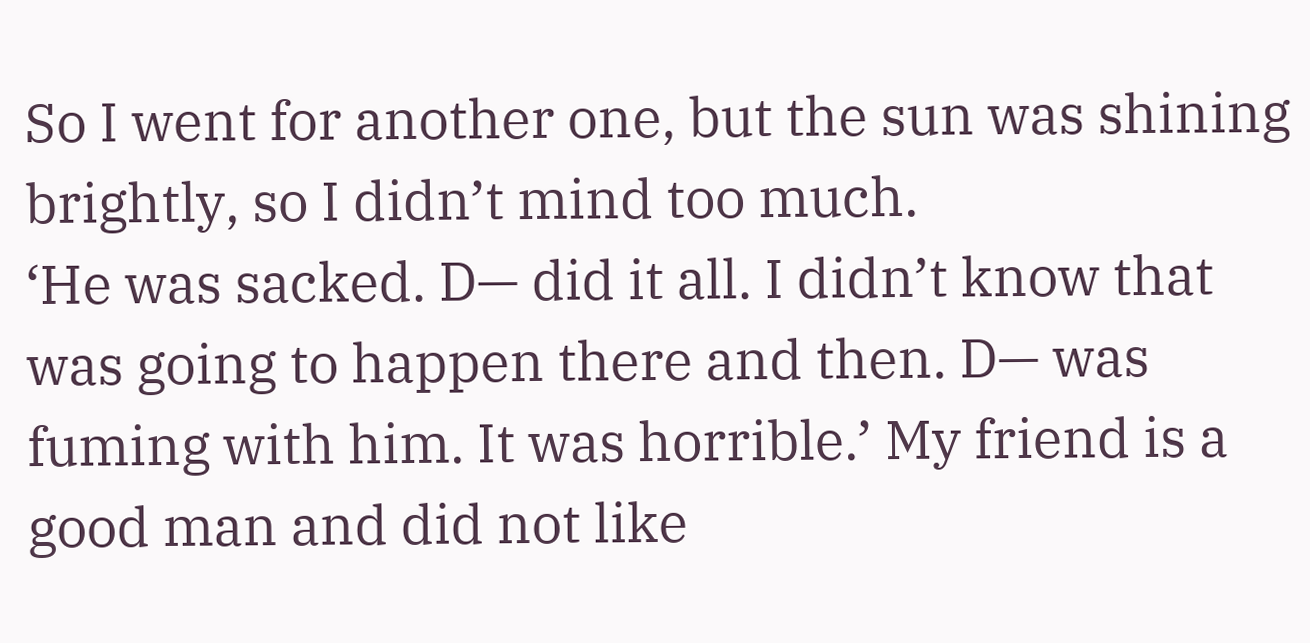So I went for another one, but the sun was shining brightly, so I didn’t mind too much.
‘He was sacked. D— did it all. I didn’t know that was going to happen there and then. D— was fuming with him. It was horrible.’ My friend is a good man and did not like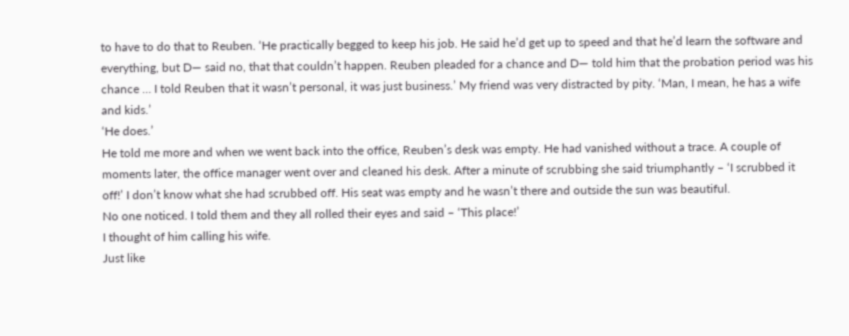to have to do that to Reuben. ‘He practically begged to keep his job. He said he’d get up to speed and that he’d learn the software and everything, but D— said no, that that couldn’t happen. Reuben pleaded for a chance and D— told him that the probation period was his chance … I told Reuben that it wasn’t personal, it was just business.’ My friend was very distracted by pity. ‘Man, I mean, he has a wife and kids.’
‘He does.’
He told me more and when we went back into the office, Reuben’s desk was empty. He had vanished without a trace. A couple of moments later, the office manager went over and cleaned his desk. After a minute of scrubbing she said triumphantly – ‘I scrubbed it off!’ I don’t know what she had scrubbed off. His seat was empty and he wasn’t there and outside the sun was beautiful.
No one noticed. I told them and they all rolled their eyes and said – ‘This place!’
I thought of him calling his wife.
Just like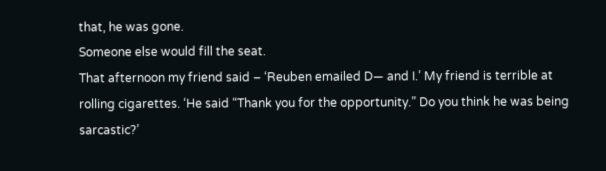that, he was gone.
Someone else would fill the seat.
That afternoon my friend said – ‘Reuben emailed D— and I.’ My friend is terrible at rolling cigarettes. ‘He said “Thank you for the opportunity.” Do you think he was being sarcastic?’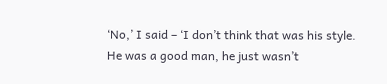‘No,’ I said – ‘I don’t think that was his style. He was a good man, he just wasn’t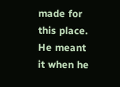made for this place. He meant it when he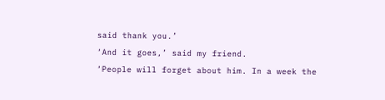said thank you.’
‘And it goes,’ said my friend.
‘People will forget about him. In a week the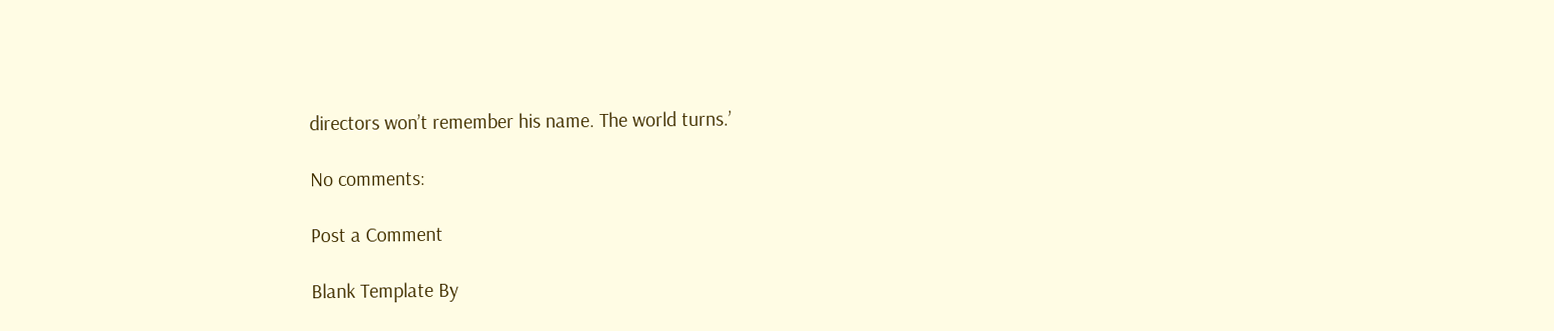directors won’t remember his name. The world turns.’

No comments:

Post a Comment

Blank Template By